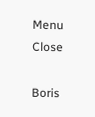Menu Close

Boris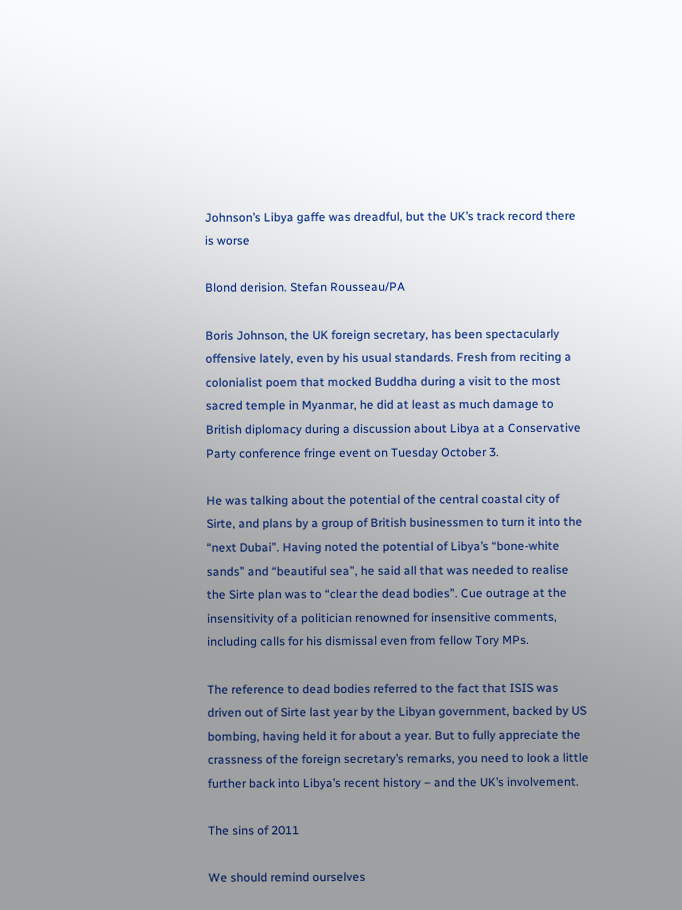Johnson’s Libya gaffe was dreadful, but the UK’s track record there is worse

Blond derision. Stefan Rousseau/PA

Boris Johnson, the UK foreign secretary, has been spectacularly offensive lately, even by his usual standards. Fresh from reciting a colonialist poem that mocked Buddha during a visit to the most sacred temple in Myanmar, he did at least as much damage to British diplomacy during a discussion about Libya at a Conservative Party conference fringe event on Tuesday October 3.

He was talking about the potential of the central coastal city of Sirte, and plans by a group of British businessmen to turn it into the “next Dubai”. Having noted the potential of Libya’s “bone-white sands” and “beautiful sea”, he said all that was needed to realise the Sirte plan was to “clear the dead bodies”. Cue outrage at the insensitivity of a politician renowned for insensitive comments, including calls for his dismissal even from fellow Tory MPs.

The reference to dead bodies referred to the fact that ISIS was driven out of Sirte last year by the Libyan government, backed by US bombing, having held it for about a year. But to fully appreciate the crassness of the foreign secretary’s remarks, you need to look a little further back into Libya’s recent history – and the UK’s involvement.

The sins of 2011

We should remind ourselves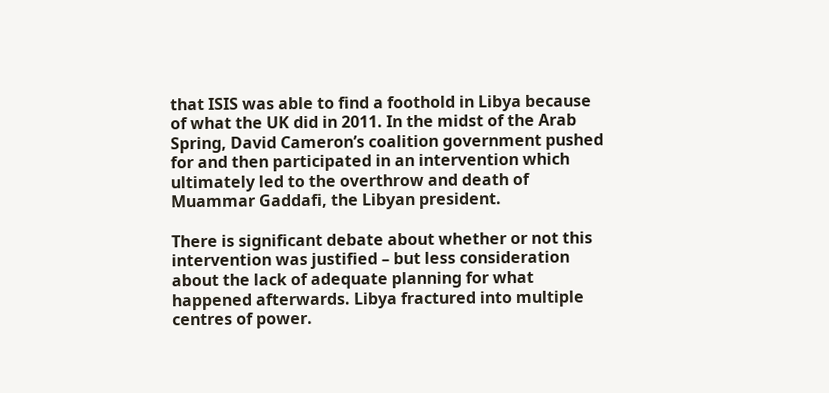that ISIS was able to find a foothold in Libya because of what the UK did in 2011. In the midst of the Arab Spring, David Cameron’s coalition government pushed for and then participated in an intervention which ultimately led to the overthrow and death of Muammar Gaddafi, the Libyan president.

There is significant debate about whether or not this intervention was justified – but less consideration about the lack of adequate planning for what happened afterwards. Libya fractured into multiple centres of power.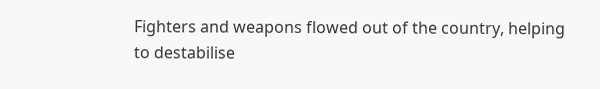Fighters and weapons flowed out of the country, helping to destabilise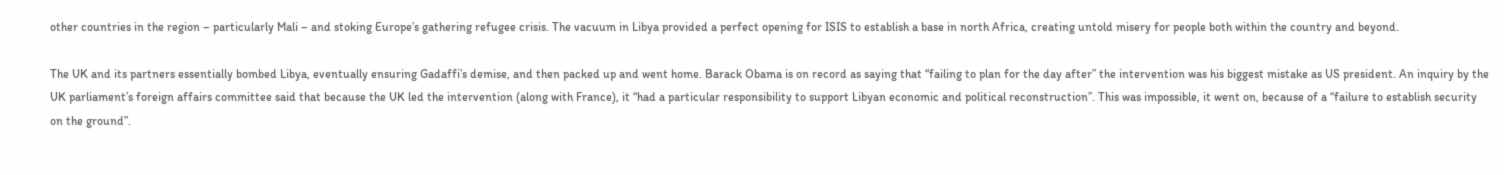other countries in the region – particularly Mali – and stoking Europe’s gathering refugee crisis. The vacuum in Libya provided a perfect opening for ISIS to establish a base in north Africa, creating untold misery for people both within the country and beyond.

The UK and its partners essentially bombed Libya, eventually ensuring Gadaffi’s demise, and then packed up and went home. Barack Obama is on record as saying that “failing to plan for the day after” the intervention was his biggest mistake as US president. An inquiry by the UK parliament’s foreign affairs committee said that because the UK led the intervention (along with France), it “had a particular responsibility to support Libyan economic and political reconstruction”. This was impossible, it went on, because of a “failure to establish security on the ground”.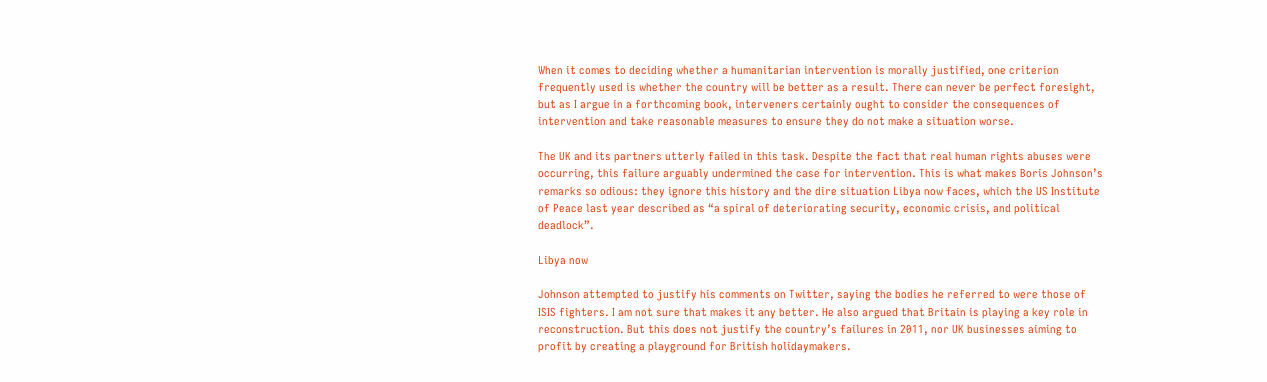When it comes to deciding whether a humanitarian intervention is morally justified, one criterion frequently used is whether the country will be better as a result. There can never be perfect foresight, but as I argue in a forthcoming book, interveners certainly ought to consider the consequences of intervention and take reasonable measures to ensure they do not make a situation worse.

The UK and its partners utterly failed in this task. Despite the fact that real human rights abuses were occurring, this failure arguably undermined the case for intervention. This is what makes Boris Johnson’s remarks so odious: they ignore this history and the dire situation Libya now faces, which the US Institute of Peace last year described as “a spiral of deteriorating security, economic crisis, and political deadlock”.

Libya now

Johnson attempted to justify his comments on Twitter, saying the bodies he referred to were those of ISIS fighters. I am not sure that makes it any better. He also argued that Britain is playing a key role in reconstruction. But this does not justify the country’s failures in 2011, nor UK businesses aiming to profit by creating a playground for British holidaymakers.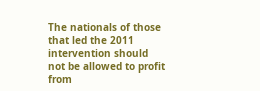The nationals of those that led the 2011 intervention should not be allowed to profit from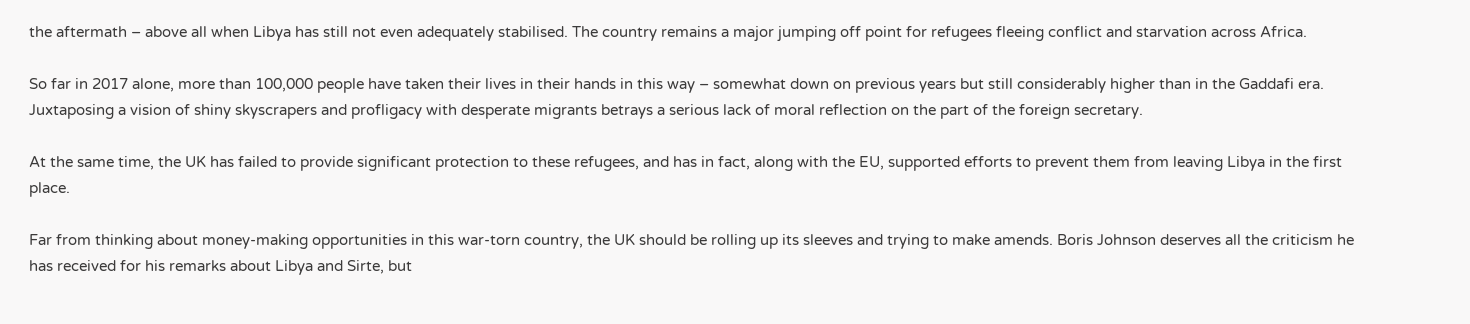the aftermath – above all when Libya has still not even adequately stabilised. The country remains a major jumping off point for refugees fleeing conflict and starvation across Africa.

So far in 2017 alone, more than 100,000 people have taken their lives in their hands in this way – somewhat down on previous years but still considerably higher than in the Gaddafi era. Juxtaposing a vision of shiny skyscrapers and profligacy with desperate migrants betrays a serious lack of moral reflection on the part of the foreign secretary.

At the same time, the UK has failed to provide significant protection to these refugees, and has in fact, along with the EU, supported efforts to prevent them from leaving Libya in the first place.

Far from thinking about money-making opportunities in this war-torn country, the UK should be rolling up its sleeves and trying to make amends. Boris Johnson deserves all the criticism he has received for his remarks about Libya and Sirte, but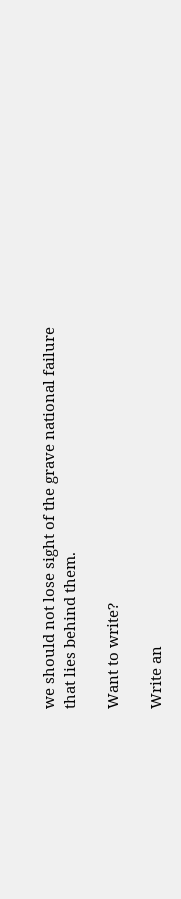we should not lose sight of the grave national failure that lies behind them.

Want to write?

Write an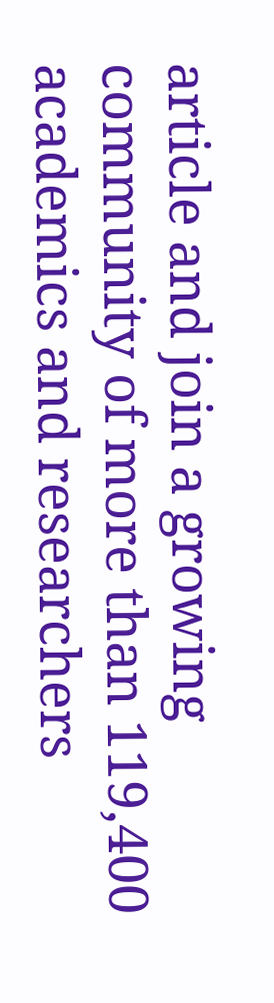article and join a growing community of more than 119,400 academics and researchers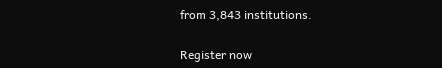from 3,843 institutions.

Register now